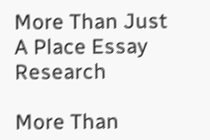More Than Just A Place Essay Research

More Than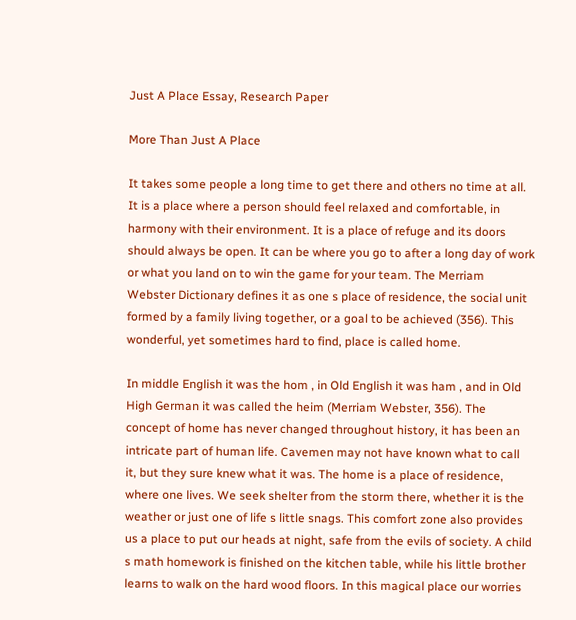Just A Place Essay, Research Paper

More Than Just A Place

It takes some people a long time to get there and others no time at all. It is a place where a person should feel relaxed and comfortable, in harmony with their environment. It is a place of refuge and its doors should always be open. It can be where you go to after a long day of work or what you land on to win the game for your team. The Merriam Webster Dictionary defines it as one s place of residence, the social unit formed by a family living together, or a goal to be achieved (356). This wonderful, yet sometimes hard to find, place is called home.

In middle English it was the hom , in Old English it was ham , and in Old High German it was called the heim (Merriam Webster, 356). The concept of home has never changed throughout history, it has been an intricate part of human life. Cavemen may not have known what to call it, but they sure knew what it was. The home is a place of residence, where one lives. We seek shelter from the storm there, whether it is the weather or just one of life s little snags. This comfort zone also provides us a place to put our heads at night, safe from the evils of society. A child s math homework is finished on the kitchen table, while his little brother learns to walk on the hard wood floors. In this magical place our worries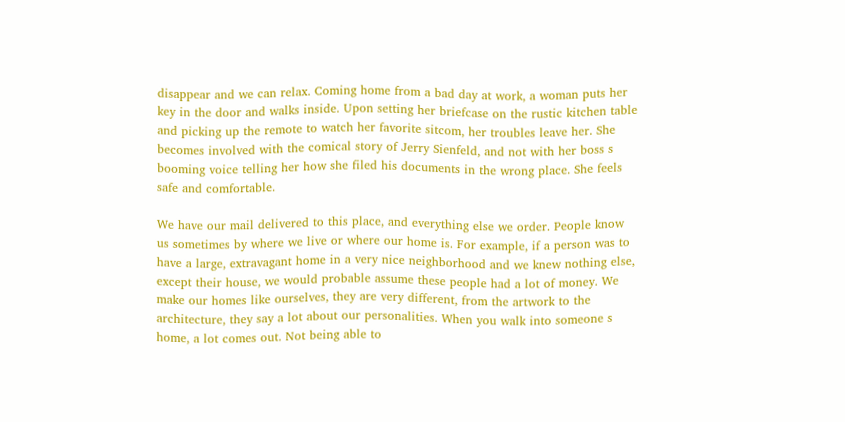disappear and we can relax. Coming home from a bad day at work, a woman puts her key in the door and walks inside. Upon setting her briefcase on the rustic kitchen table and picking up the remote to watch her favorite sitcom, her troubles leave her. She becomes involved with the comical story of Jerry Sienfeld, and not with her boss s booming voice telling her how she filed his documents in the wrong place. She feels safe and comfortable.

We have our mail delivered to this place, and everything else we order. People know us sometimes by where we live or where our home is. For example, if a person was to have a large, extravagant home in a very nice neighborhood and we knew nothing else, except their house, we would probable assume these people had a lot of money. We make our homes like ourselves, they are very different, from the artwork to the architecture, they say a lot about our personalities. When you walk into someone s home, a lot comes out. Not being able to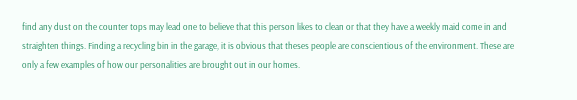find any dust on the counter tops may lead one to believe that this person likes to clean or that they have a weekly maid come in and straighten things. Finding a recycling bin in the garage, it is obvious that theses people are conscientious of the environment. These are only a few examples of how our personalities are brought out in our homes.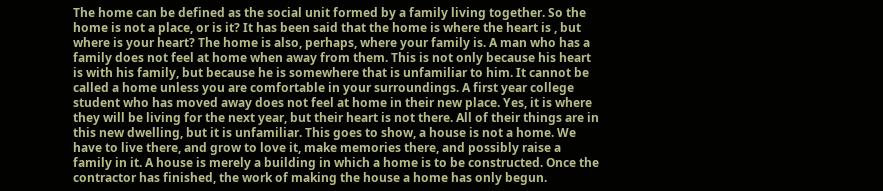The home can be defined as the social unit formed by a family living together. So the home is not a place, or is it? It has been said that the home is where the heart is , but where is your heart? The home is also, perhaps, where your family is. A man who has a family does not feel at home when away from them. This is not only because his heart is with his family, but because he is somewhere that is unfamiliar to him. It cannot be called a home unless you are comfortable in your surroundings. A first year college student who has moved away does not feel at home in their new place. Yes, it is where they will be living for the next year, but their heart is not there. All of their things are in this new dwelling, but it is unfamiliar. This goes to show, a house is not a home. We have to live there, and grow to love it, make memories there, and possibly raise a family in it. A house is merely a building in which a home is to be constructed. Once the contractor has finished, the work of making the house a home has only begun.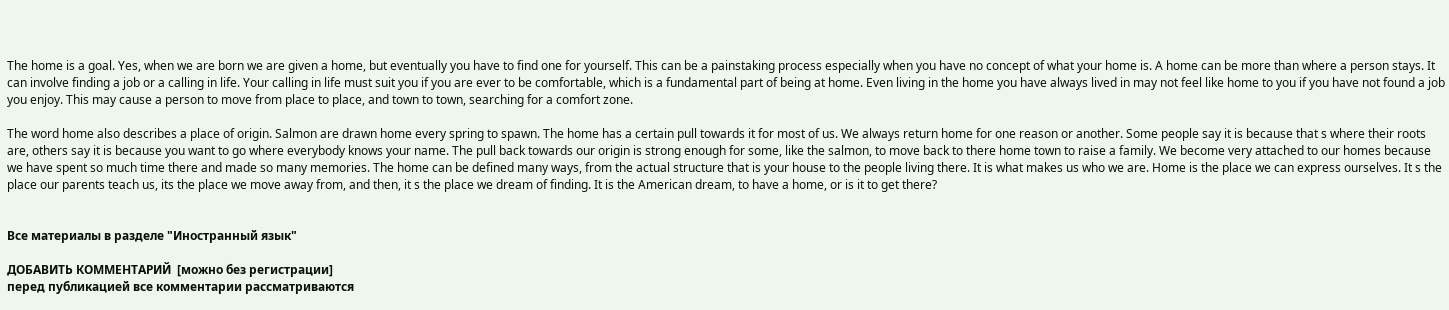The home is a goal. Yes, when we are born we are given a home, but eventually you have to find one for yourself. This can be a painstaking process especially when you have no concept of what your home is. A home can be more than where a person stays. It can involve finding a job or a calling in life. Your calling in life must suit you if you are ever to be comfortable, which is a fundamental part of being at home. Even living in the home you have always lived in may not feel like home to you if you have not found a job you enjoy. This may cause a person to move from place to place, and town to town, searching for a comfort zone.

The word home also describes a place of origin. Salmon are drawn home every spring to spawn. The home has a certain pull towards it for most of us. We always return home for one reason or another. Some people say it is because that s where their roots are, others say it is because you want to go where everybody knows your name. The pull back towards our origin is strong enough for some, like the salmon, to move back to there home town to raise a family. We become very attached to our homes because we have spent so much time there and made so many memories. The home can be defined many ways, from the actual structure that is your house to the people living there. It is what makes us who we are. Home is the place we can express ourselves. It s the place our parents teach us, its the place we move away from, and then, it s the place we dream of finding. It is the American dream, to have a home, or is it to get there?


Все материалы в разделе "Иностранный язык"

ДОБАВИТЬ КОММЕНТАРИЙ  [можно без регистрации]
перед публикацией все комментарии рассматриваются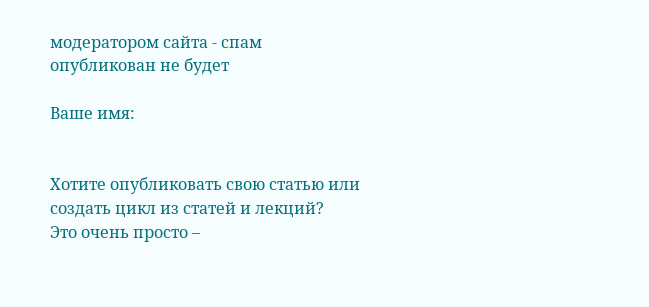модератором сайта - спам опубликован не будет

Ваше имя:


Хотите опубликовать свою статью или создать цикл из статей и лекций?
Это очень просто –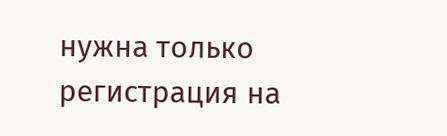нужна только регистрация на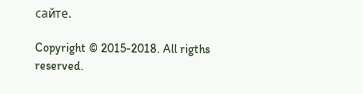сайте.

Copyright © 2015-2018. All rigths reserved.